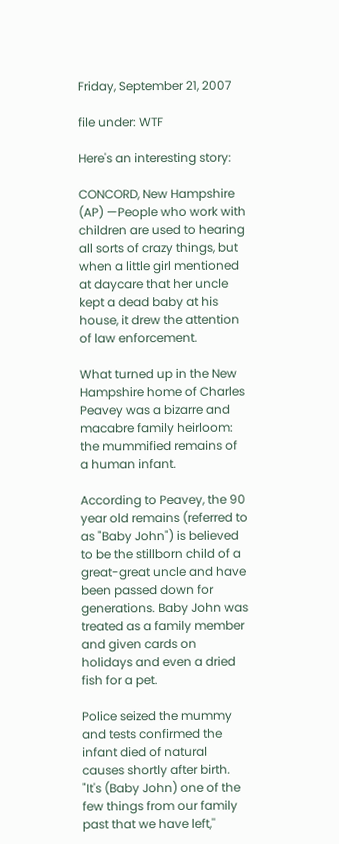Friday, September 21, 2007

file under: WTF

Here's an interesting story:

CONCORD, New Hampshire (AP) —People who work with children are used to hearing all sorts of crazy things, but when a little girl mentioned at daycare that her uncle kept a dead baby at his house, it drew the attention of law enforcement.

What turned up in the New Hampshire home of Charles Peavey was a bizarre and macabre family heirloom: the mummified remains of a human infant.

According to Peavey, the 90 year old remains (referred to as "Baby John") is believed to be the stillborn child of a great-great uncle and have been passed down for generations. Baby John was treated as a family member and given cards on holidays and even a dried fish for a pet.

Police seized the mummy and tests confirmed the infant died of natural causes shortly after birth. "It's (Baby John) one of the few things from our family past that we have left,''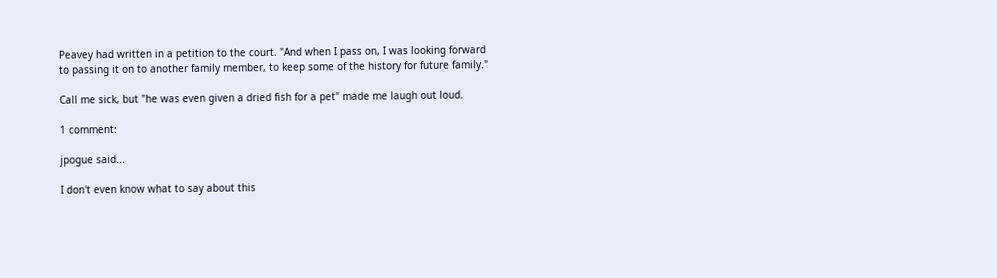Peavey had written in a petition to the court. "And when I pass on, I was looking forward to passing it on to another family member, to keep some of the history for future family."

Call me sick, but "he was even given a dried fish for a pet" made me laugh out loud.

1 comment:

jpogue said...

I don't even know what to say about this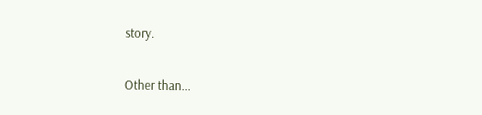story.

Other than...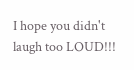I hope you didn't laugh too LOUD!!!